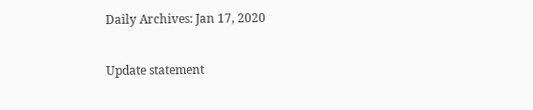Daily Archives: Jan 17, 2020

Update statement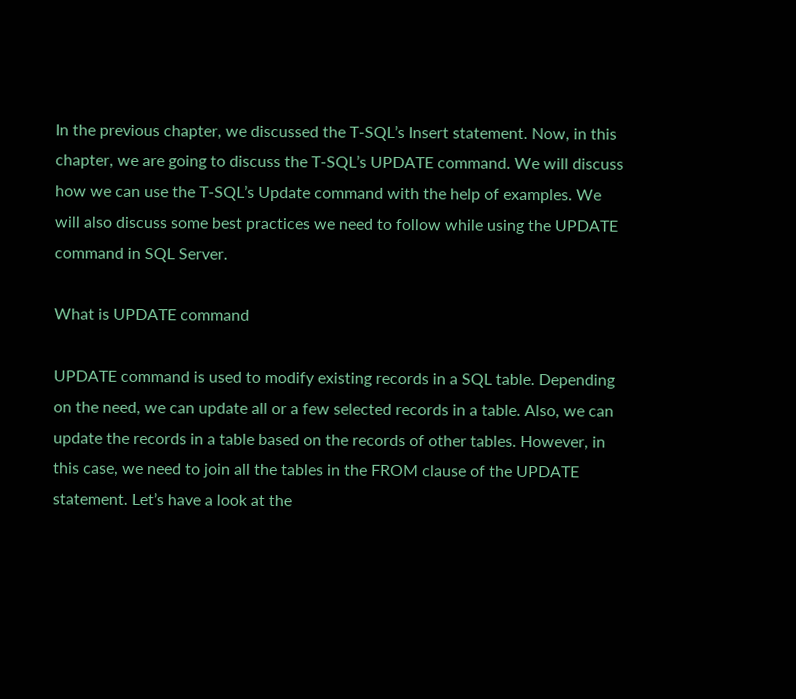In the previous chapter, we discussed the T-SQL’s Insert statement. Now, in this chapter, we are going to discuss the T-SQL’s UPDATE command. We will discuss how we can use the T-SQL’s Update command with the help of examples. We will also discuss some best practices we need to follow while using the UPDATE command in SQL Server.

What is UPDATE command

UPDATE command is used to modify existing records in a SQL table. Depending on the need, we can update all or a few selected records in a table. Also, we can update the records in a table based on the records of other tables. However, in this case, we need to join all the tables in the FROM clause of the UPDATE statement. Let’s have a look at the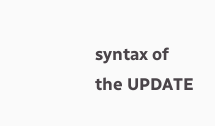syntax of the UPDATE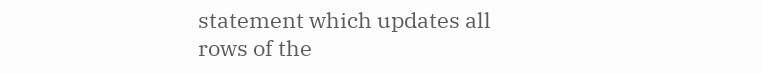statement which updates all rows of the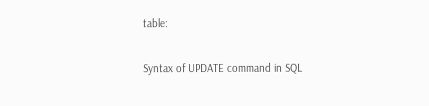table:

Syntax of UPDATE command in SQL